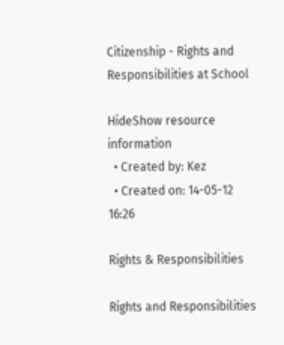Citizenship - Rights and Responsibilities at School

HideShow resource information
  • Created by: Kez
  • Created on: 14-05-12 16:26

Rights & Responsibilities

Rights and Responsibilities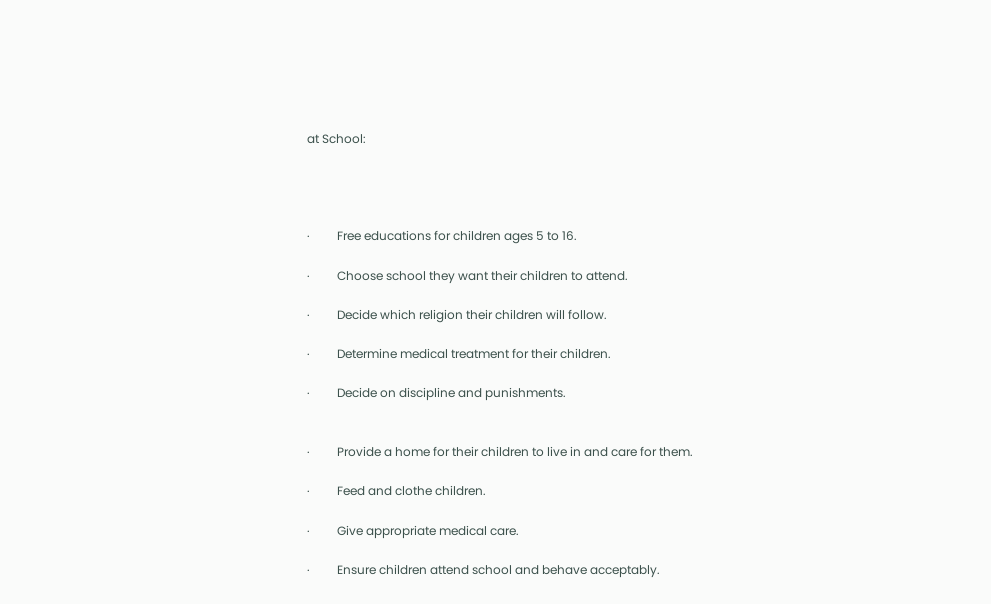at School:




·         Free educations for children ages 5 to 16.

·         Choose school they want their children to attend.

·         Decide which religion their children will follow.

·         Determine medical treatment for their children.

·         Decide on discipline and punishments.


·         Provide a home for their children to live in and care for them.

·         Feed and clothe children.

·         Give appropriate medical care.

·         Ensure children attend school and behave acceptably.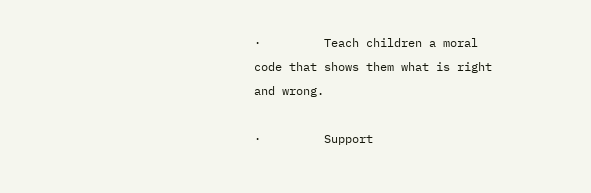·         Teach children a moral code that shows them what is right and wrong.

·         Support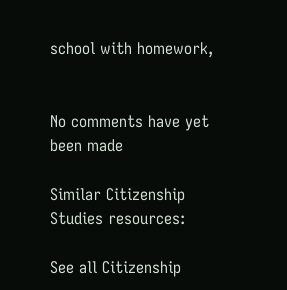school with homework,


No comments have yet been made

Similar Citizenship Studies resources:

See all Citizenship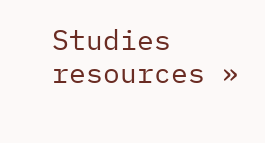Studies resources »